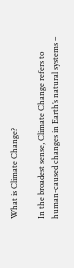What is Climate Change?

In the broadest sense, Climate Change refers to human-caused changes in Earth’s natural systems –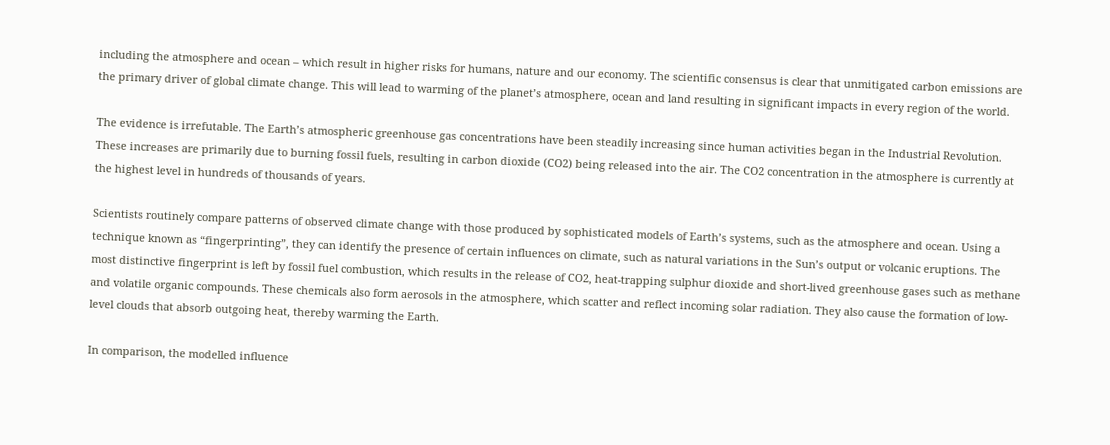including the atmosphere and ocean – which result in higher risks for humans, nature and our economy. The scientific consensus is clear that unmitigated carbon emissions are the primary driver of global climate change. This will lead to warming of the planet’s atmosphere, ocean and land resulting in significant impacts in every region of the world.

The evidence is irrefutable. The Earth’s atmospheric greenhouse gas concentrations have been steadily increasing since human activities began in the Industrial Revolution. These increases are primarily due to burning fossil fuels, resulting in carbon dioxide (CO2) being released into the air. The CO2 concentration in the atmosphere is currently at the highest level in hundreds of thousands of years.

Scientists routinely compare patterns of observed climate change with those produced by sophisticated models of Earth’s systems, such as the atmosphere and ocean. Using a technique known as “fingerprinting”, they can identify the presence of certain influences on climate, such as natural variations in the Sun’s output or volcanic eruptions. The most distinctive fingerprint is left by fossil fuel combustion, which results in the release of CO2, heat-trapping sulphur dioxide and short-lived greenhouse gases such as methane and volatile organic compounds. These chemicals also form aerosols in the atmosphere, which scatter and reflect incoming solar radiation. They also cause the formation of low-level clouds that absorb outgoing heat, thereby warming the Earth.

In comparison, the modelled influence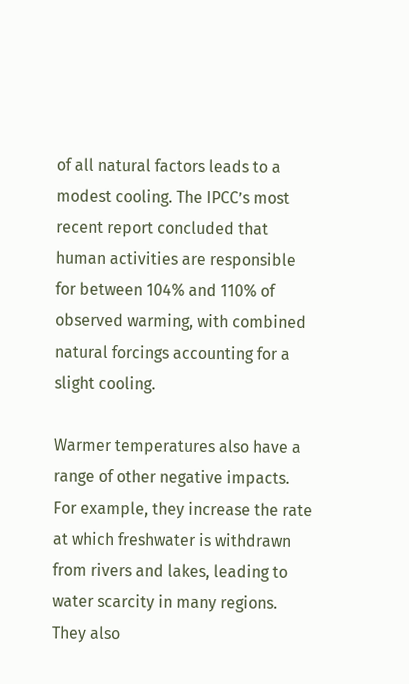of all natural factors leads to a modest cooling. The IPCC’s most recent report concluded that human activities are responsible for between 104% and 110% of observed warming, with combined natural forcings accounting for a slight cooling.

Warmer temperatures also have a range of other negative impacts. For example, they increase the rate at which freshwater is withdrawn from rivers and lakes, leading to water scarcity in many regions. They also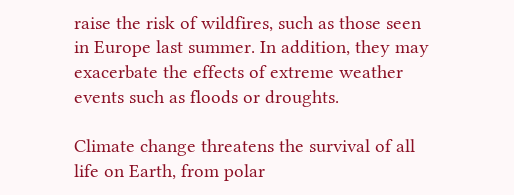raise the risk of wildfires, such as those seen in Europe last summer. In addition, they may exacerbate the effects of extreme weather events such as floods or droughts.

Climate change threatens the survival of all life on Earth, from polar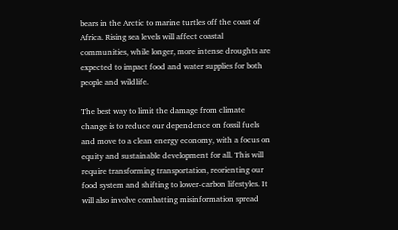bears in the Arctic to marine turtles off the coast of Africa. Rising sea levels will affect coastal communities, while longer, more intense droughts are expected to impact food and water supplies for both people and wildlife.

The best way to limit the damage from climate change is to reduce our dependence on fossil fuels and move to a clean energy economy, with a focus on equity and sustainable development for all. This will require transforming transportation, reorienting our food system and shifting to lower-carbon lifestyles. It will also involve combatting misinformation spread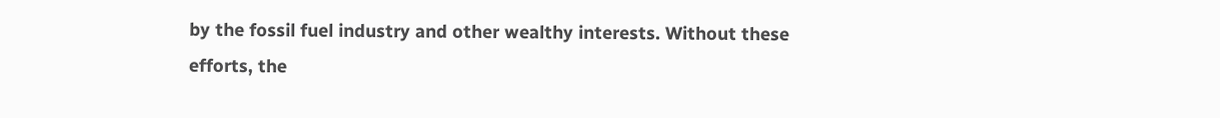by the fossil fuel industry and other wealthy interests. Without these efforts, the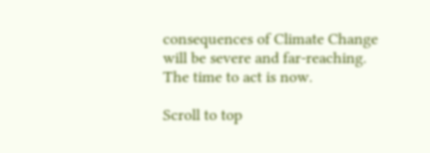consequences of Climate Change will be severe and far-reaching. The time to act is now.

Scroll to top